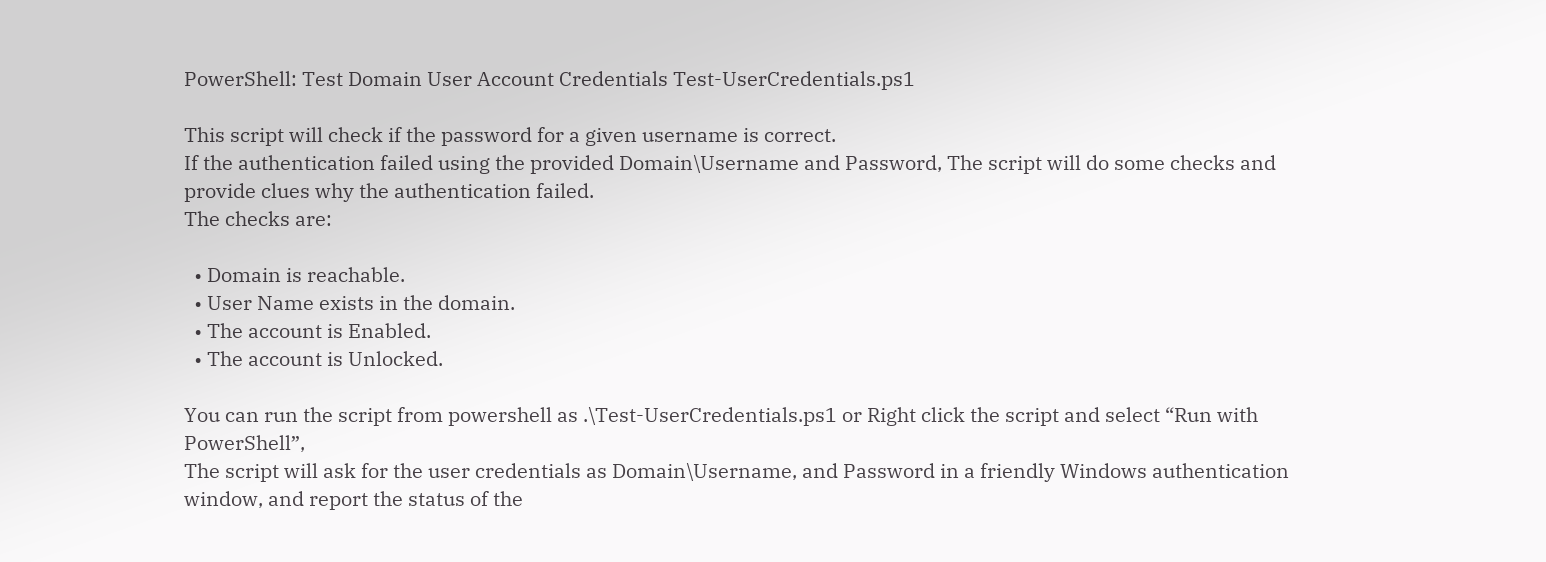PowerShell: Test Domain User Account Credentials Test-UserCredentials.ps1

This script will check if the password for a given username is correct.
If the authentication failed using the provided Domain\Username and Password, The script will do some checks and provide clues why the authentication failed.
The checks are:

  • Domain is reachable.
  • User Name exists in the domain.
  • The account is Enabled.
  • The account is Unlocked.

You can run the script from powershell as .\Test-UserCredentials.ps1 or Right click the script and select “Run with PowerShell”,
The script will ask for the user credentials as Domain\Username, and Password in a friendly Windows authentication window, and report the status of the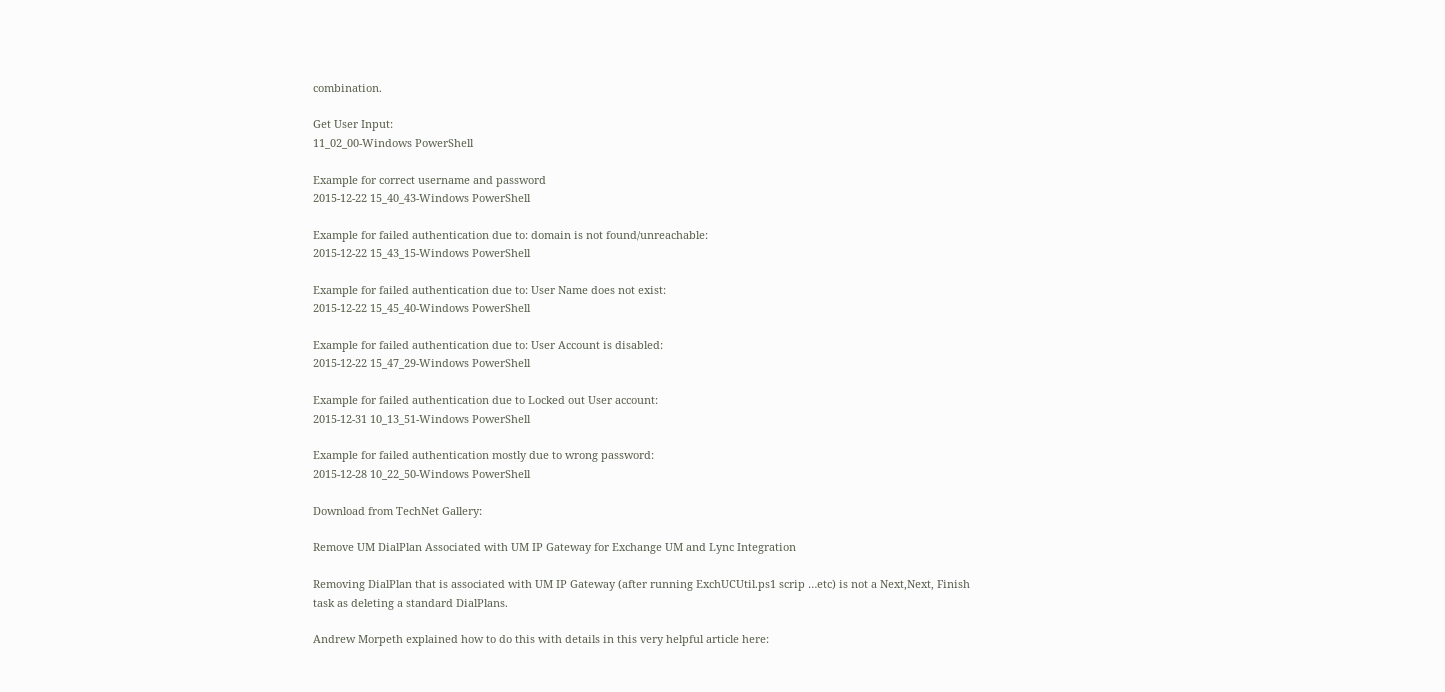combination.

Get User Input:
11_02_00-Windows PowerShell

Example for correct username and password
2015-12-22 15_40_43-Windows PowerShell

Example for failed authentication due to: domain is not found/unreachable:
2015-12-22 15_43_15-Windows PowerShell

Example for failed authentication due to: User Name does not exist:
2015-12-22 15_45_40-Windows PowerShell

Example for failed authentication due to: User Account is disabled:
2015-12-22 15_47_29-Windows PowerShell

Example for failed authentication due to Locked out User account:
2015-12-31 10_13_51-Windows PowerShell

Example for failed authentication mostly due to wrong password:
2015-12-28 10_22_50-Windows PowerShell

Download from TechNet Gallery:

Remove UM DialPlan Associated with UM IP Gateway for Exchange UM and Lync Integration

Removing DialPlan that is associated with UM IP Gateway (after running ExchUCUtil.ps1 scrip …etc) is not a Next,Next, Finish task as deleting a standard DialPlans.

Andrew Morpeth explained how to do this with details in this very helpful article here: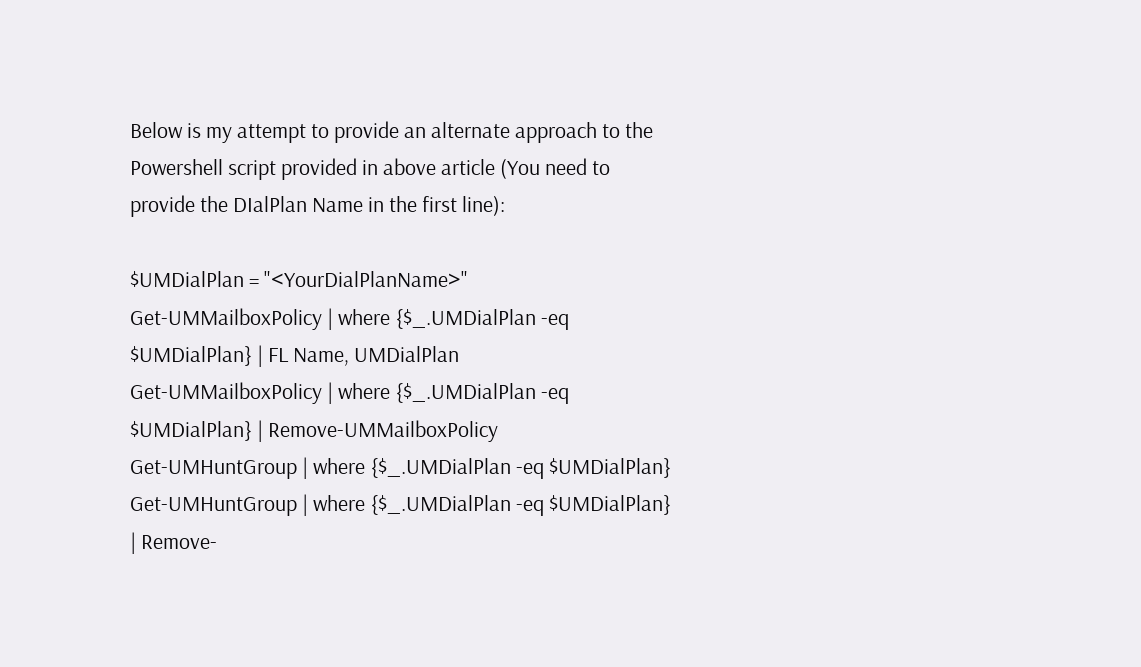Below is my attempt to provide an alternate approach to the Powershell script provided in above article (You need to provide the DIalPlan Name in the first line):

$UMDialPlan = "<YourDialPlanName>"
Get-UMMailboxPolicy | where {$_.UMDialPlan -eq $UMDialPlan} | FL Name, UMDialPlan
Get-UMMailboxPolicy | where {$_.UMDialPlan -eq $UMDialPlan} | Remove-UMMailboxPolicy
Get-UMHuntGroup | where {$_.UMDialPlan -eq $UMDialPlan}
Get-UMHuntGroup | where {$_.UMDialPlan -eq $UMDialPlan} | Remove-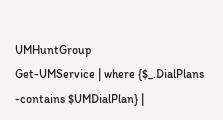UMHuntGroup
Get-UMService | where {$_.DialPlans -contains $UMDialPlan} |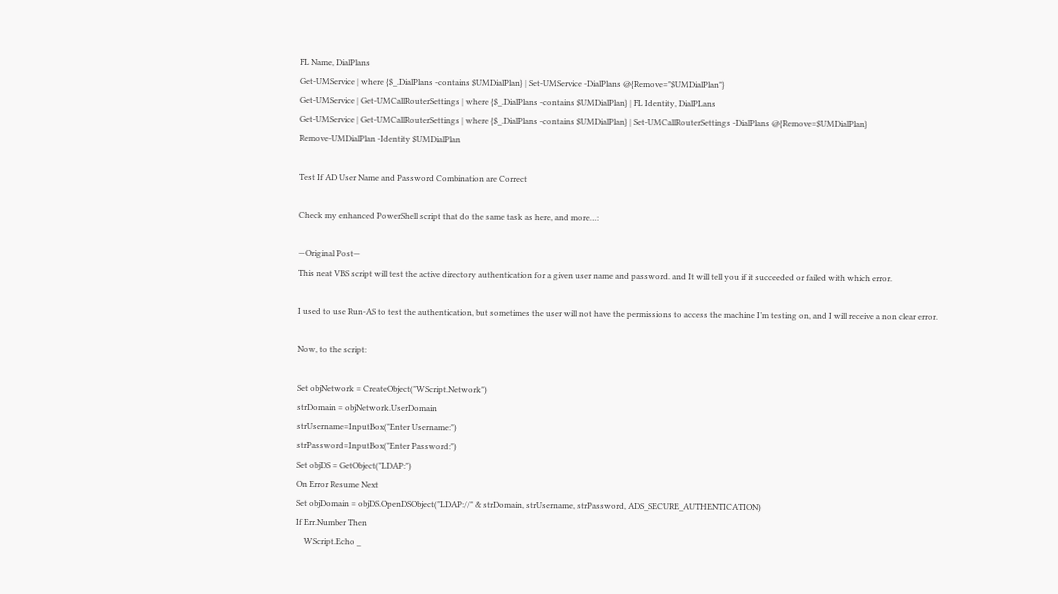FL Name, DialPlans
Get-UMService | where {$_.DialPlans -contains $UMDialPlan} | Set-UMService -DialPlans @{Remove="$UMDialPlan"}
Get-UMService | Get-UMCallRouterSettings | where {$_.DialPlans -contains $UMDialPlan} | FL Identity, DialPLans
Get-UMService | Get-UMCallRouterSettings | where {$_.DialPlans -contains $UMDialPlan} | Set-UMCallRouterSettings -DialPlans @{Remove=$UMDialPlan}
Remove-UMDialPlan -Identity $UMDialPlan

Test If AD User Name and Password Combination are Correct

Check my enhanced PowerShell script that do the same task as here, and more…:

—Original Post—
This neat VBS script will test the active directory authentication for a given user name and password. and It will tell you if it succeeded or failed with which error.

I used to use Run-AS to test the authentication, but sometimes the user will not have the permissions to access the machine I’m testing on, and I will receive a non clear error.

Now, to the script:

Set objNetwork = CreateObject("WScript.Network")
strDomain = objNetwork.UserDomain
strUsername=InputBox("Enter Username:")
strPassword=InputBox("Enter Password:")
Set objDS = GetObject("LDAP:")
On Error Resume Next
Set objDomain = objDS.OpenDSObject("LDAP://" & strDomain, strUsername, strPassword, ADS_SECURE_AUTHENTICATION)
If Err.Number Then
    WScript.Echo _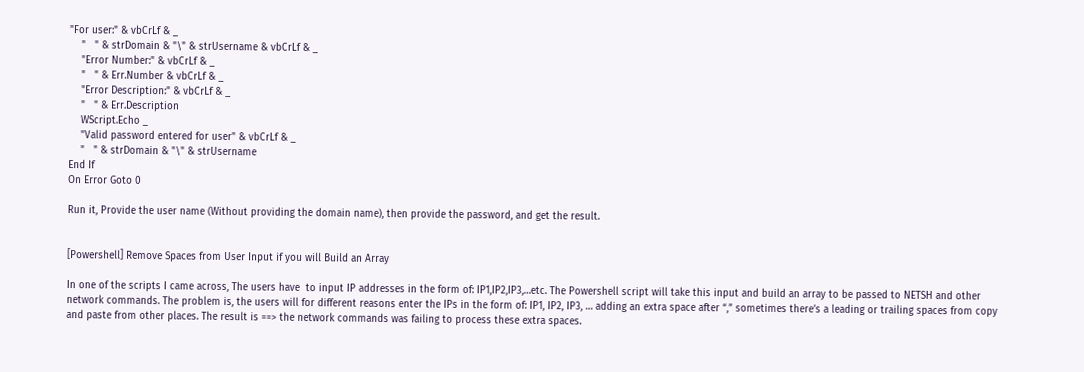"For user:" & vbCrLf & _
    "   " & strDomain & "\" & strUsername & vbCrLf & _
    "Error Number:" & vbCrLf & _
    "   " & Err.Number & vbCrLf & _
    "Error Description:" & vbCrLf & _
    "   " & Err.Description
    WScript.Echo _
    "Valid password entered for user" & vbCrLf & _
    "   " & strDomain & "\" & strUsername
End If
On Error Goto 0

Run it, Provide the user name (Without providing the domain name), then provide the password, and get the result.


[Powershell] Remove Spaces from User Input if you will Build an Array

In one of the scripts I came across, The users have  to input IP addresses in the form of: IP1,IP2,IP3,…etc. The Powershell script will take this input and build an array to be passed to NETSH and other network commands. The problem is, the users will for different reasons enter the IPs in the form of: IP1, IP2, IP3, … adding an extra space after “,” sometimes there’s a leading or trailing spaces from copy and paste from other places. The result is ==> the network commands was failing to process these extra spaces.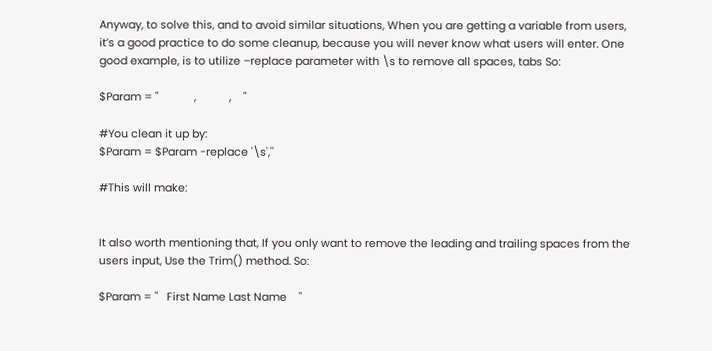Anyway, to solve this, and to avoid similar situations, When you are getting a variable from users, it’s a good practice to do some cleanup, because you will never know what users will enter. One good example, is to utilize –replace parameter with \s to remove all spaces, tabs So:

$Param = "            ,           ,    "

#You clean it up by:
$Param = $Param -replace '\s',''

#This will make:


It also worth mentioning that, If you only want to remove the leading and trailing spaces from the users input, Use the Trim() method. So:

$Param = "   First Name Last Name    "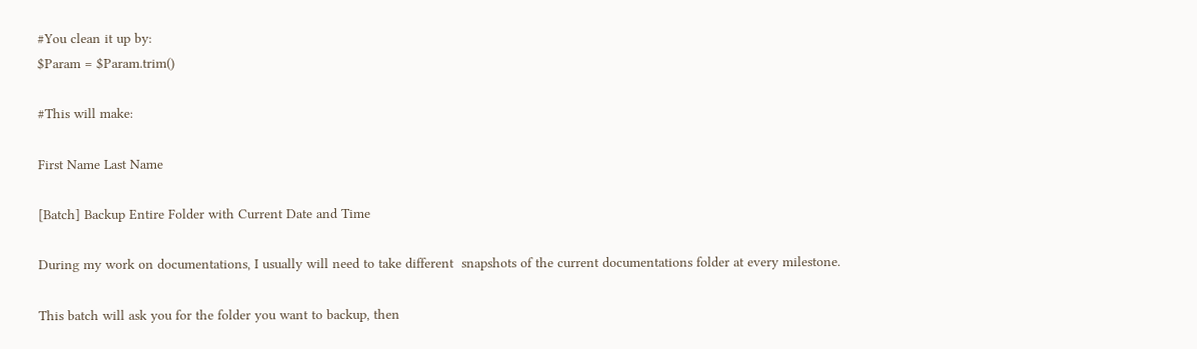#You clean it up by:
$Param = $Param.trim()

#This will make:

First Name Last Name

[Batch] Backup Entire Folder with Current Date and Time

During my work on documentations, I usually will need to take different  snapshots of the current documentations folder at every milestone.

This batch will ask you for the folder you want to backup, then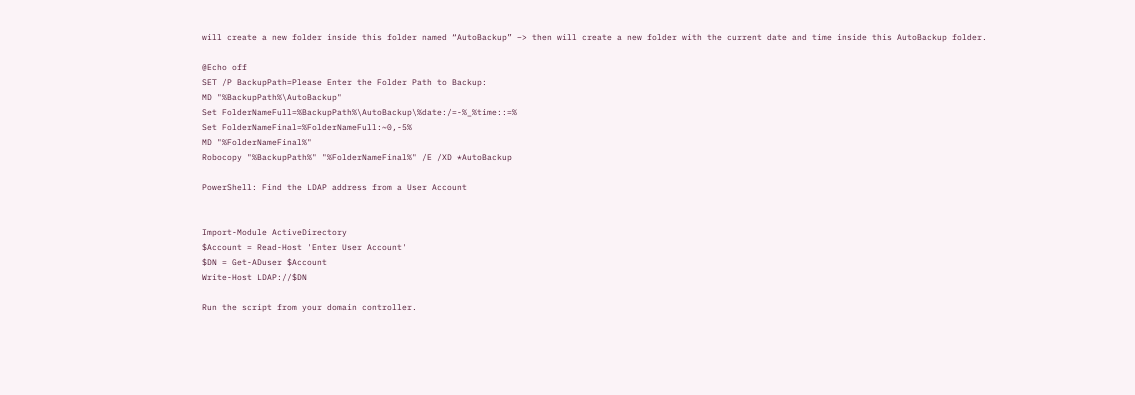will create a new folder inside this folder named “AutoBackup” –> then will create a new folder with the current date and time inside this AutoBackup folder.

@Echo off
SET /P BackupPath=Please Enter the Folder Path to Backup:
MD "%BackupPath%\AutoBackup"
Set FolderNameFull=%BackupPath%\AutoBackup\%date:/=-%_%time::=%
Set FolderNameFinal=%FolderNameFull:~0,-5%
MD "%FolderNameFinal%"
Robocopy "%BackupPath%" "%FolderNameFinal%" /E /XD *AutoBackup

PowerShell: Find the LDAP address from a User Account


Import-Module ActiveDirectory
$Account = Read-Host 'Enter User Account'
$DN = Get-ADuser $Account
Write-Host LDAP://$DN

Run the script from your domain controller.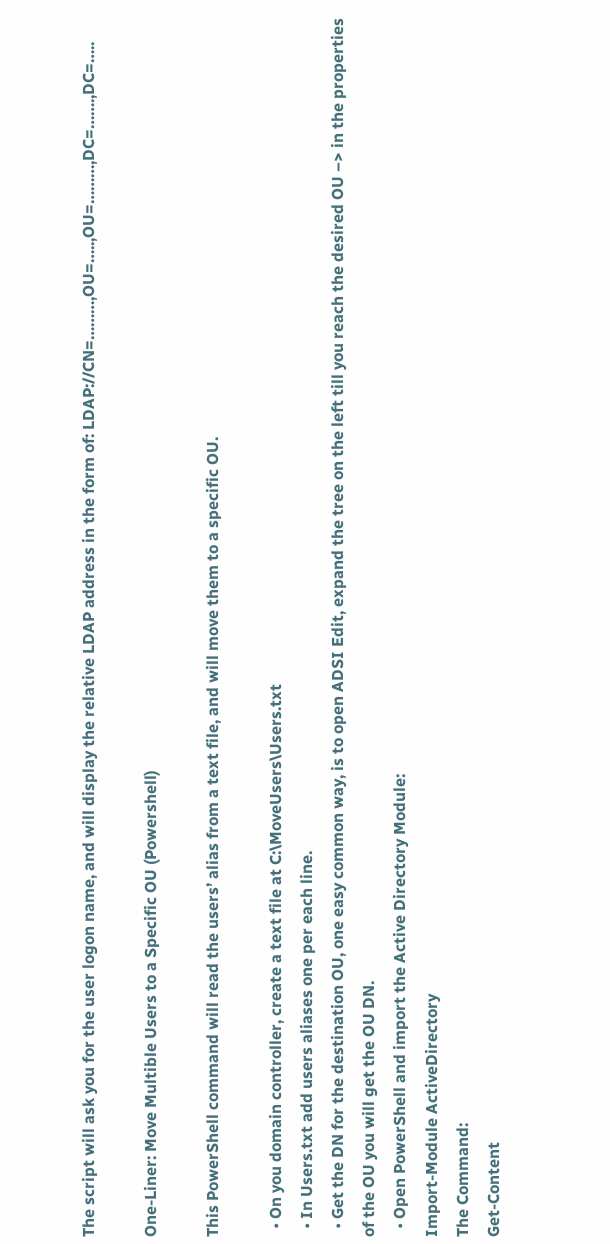The script will ask you for the user logon name, and will display the relative LDAP address in the form of: LDAP://CN=………,OU=…..,OU=………,DC=…….,DC=…..

One-Liner: Move Multible Users to a Specific OU (Powershell)

This PowerShell command will read the users’ alias from a text file, and will move them to a specific OU.

  • On you domain controller, create a text file at C:\MoveUsers\Users.txt
  • In Users.txt add users aliases one per each line.
  • Get the DN for the destination OU, one easy common way, is to open ADSI Edit, expand the tree on the left till you reach the desired OU –> in the properties of the OU you will get the OU DN.
  • Open PowerShell and import the Active Directory Module:
Import-Module ActiveDirectory
The Command:
Get-Content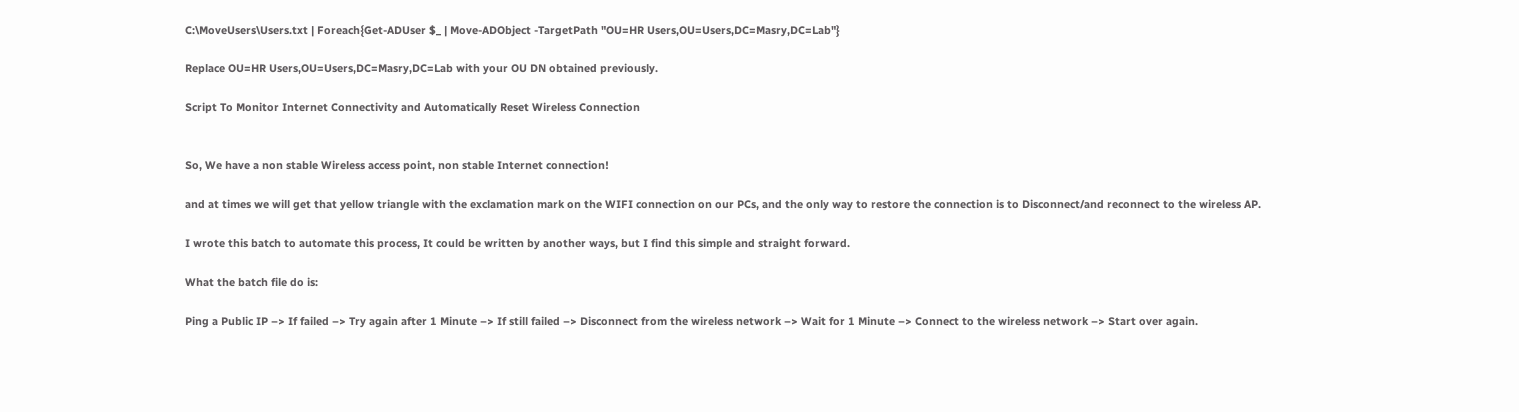C:\MoveUsers\Users.txt | Foreach{Get-ADUser $_ | Move-ADObject -TargetPath "OU=HR Users,OU=Users,DC=Masry,DC=Lab"}

Replace OU=HR Users,OU=Users,DC=Masry,DC=Lab with your OU DN obtained previously.

Script To Monitor Internet Connectivity and Automatically Reset Wireless Connection


So, We have a non stable Wireless access point, non stable Internet connection!

and at times we will get that yellow triangle with the exclamation mark on the WIFI connection on our PCs, and the only way to restore the connection is to Disconnect/and reconnect to the wireless AP.

I wrote this batch to automate this process, It could be written by another ways, but I find this simple and straight forward.

What the batch file do is:

Ping a Public IP –> If failed –> Try again after 1 Minute –> If still failed –> Disconnect from the wireless network –> Wait for 1 Minute –> Connect to the wireless network –> Start over again.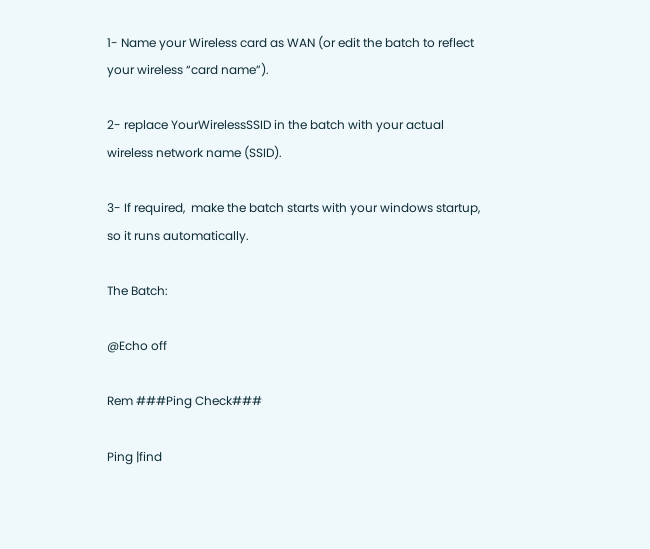1- Name your Wireless card as WAN (or edit the batch to reflect your wireless “card name”).

2- replace YourWirelessSSID in the batch with your actual wireless network name (SSID).

3- If required,  make the batch starts with your windows startup, so it runs automatically.

The Batch:

@Echo off

Rem ###Ping Check###

Ping |find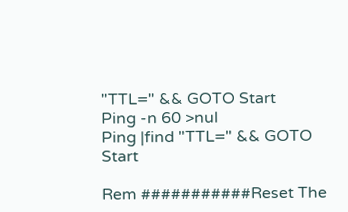"TTL=" && GOTO Start
Ping -n 60 >nul
Ping |find "TTL=" && GOTO Start

Rem ###########Reset The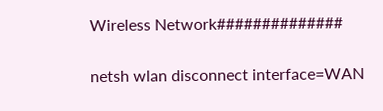Wireless Network##############

netsh wlan disconnect interface=WAN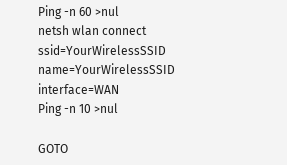Ping -n 60 >nul
netsh wlan connect ssid=YourWirelessSSID name=YourWirelessSSID interface=WAN
Ping -n 10 >nul

GOTO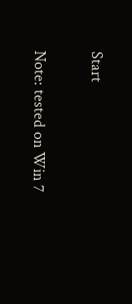Start


Note: tested on Win 7